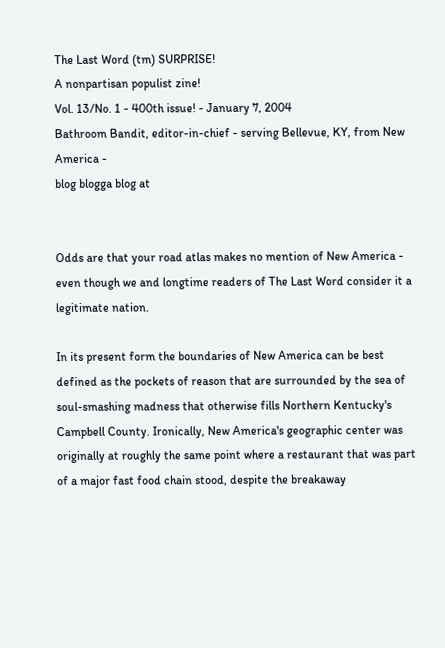The Last Word (tm) SURPRISE!
A nonpartisan populist zine!
Vol. 13/No. 1 - 400th issue! - January 7, 2004
Bathroom Bandit, editor-in-chief - serving Bellevue, KY, from New America -
blog blogga blog at


Odds are that your road atlas makes no mention of New America - even though we and longtime readers of The Last Word consider it a legitimate nation.

In its present form the boundaries of New America can be best defined as the pockets of reason that are surrounded by the sea of soul-smashing madness that otherwise fills Northern Kentucky's Campbell County. Ironically, New America's geographic center was originally at roughly the same point where a restaurant that was part of a major fast food chain stood, despite the breakaway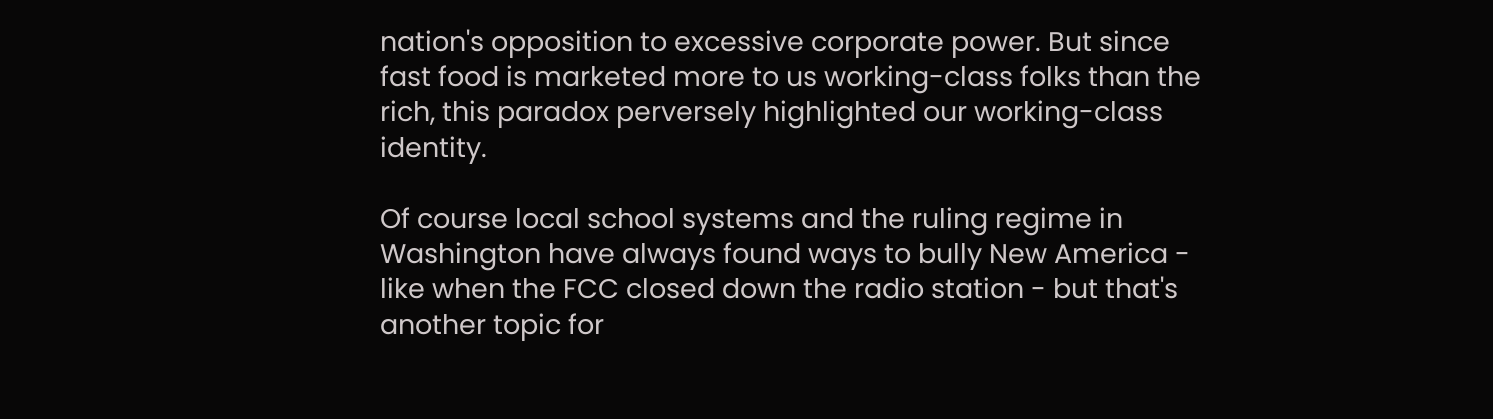nation's opposition to excessive corporate power. But since fast food is marketed more to us working-class folks than the rich, this paradox perversely highlighted our working-class identity.

Of course local school systems and the ruling regime in Washington have always found ways to bully New America - like when the FCC closed down the radio station - but that's another topic for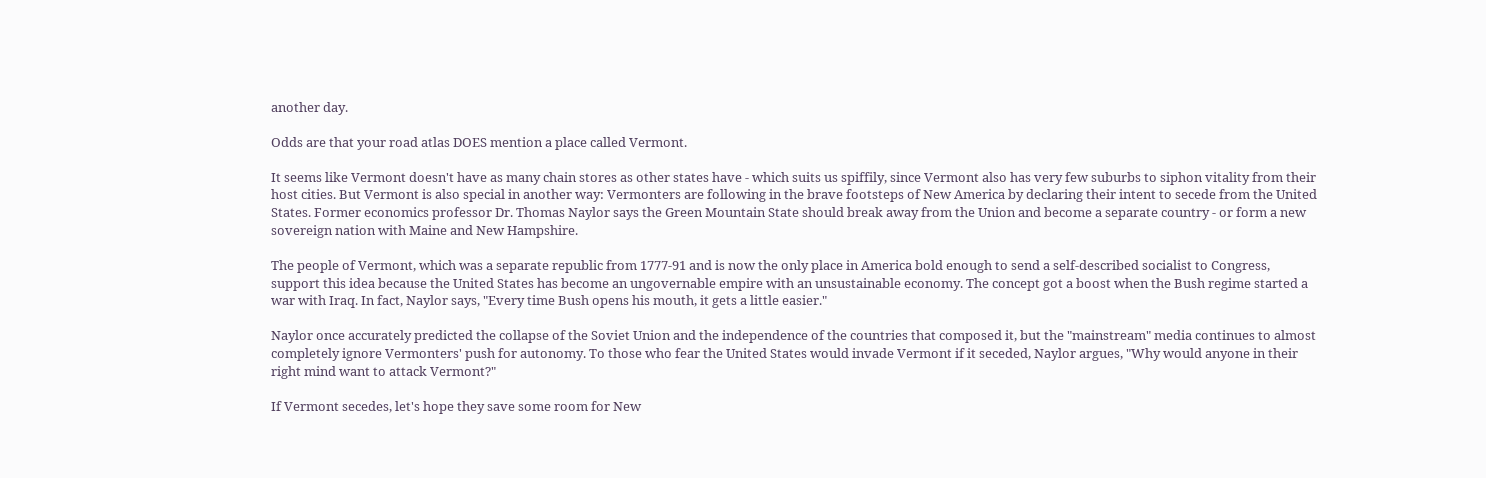another day.

Odds are that your road atlas DOES mention a place called Vermont.

It seems like Vermont doesn't have as many chain stores as other states have - which suits us spiffily, since Vermont also has very few suburbs to siphon vitality from their host cities. But Vermont is also special in another way: Vermonters are following in the brave footsteps of New America by declaring their intent to secede from the United States. Former economics professor Dr. Thomas Naylor says the Green Mountain State should break away from the Union and become a separate country - or form a new sovereign nation with Maine and New Hampshire.

The people of Vermont, which was a separate republic from 1777-91 and is now the only place in America bold enough to send a self-described socialist to Congress, support this idea because the United States has become an ungovernable empire with an unsustainable economy. The concept got a boost when the Bush regime started a war with Iraq. In fact, Naylor says, "Every time Bush opens his mouth, it gets a little easier."

Naylor once accurately predicted the collapse of the Soviet Union and the independence of the countries that composed it, but the "mainstream" media continues to almost completely ignore Vermonters' push for autonomy. To those who fear the United States would invade Vermont if it seceded, Naylor argues, "Why would anyone in their right mind want to attack Vermont?"

If Vermont secedes, let's hope they save some room for New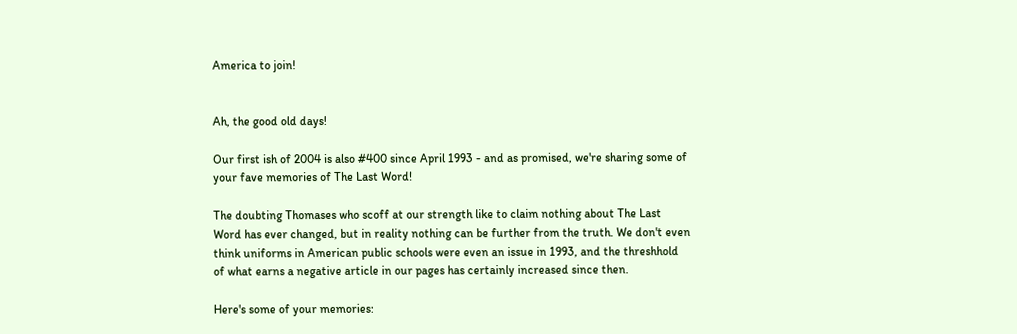America to join!


Ah, the good old days!

Our first ish of 2004 is also #400 since April 1993 - and as promised, we're sharing some of your fave memories of The Last Word!

The doubting Thomases who scoff at our strength like to claim nothing about The Last Word has ever changed, but in reality nothing can be further from the truth. We don't even think uniforms in American public schools were even an issue in 1993, and the threshhold of what earns a negative article in our pages has certainly increased since then.

Here's some of your memories: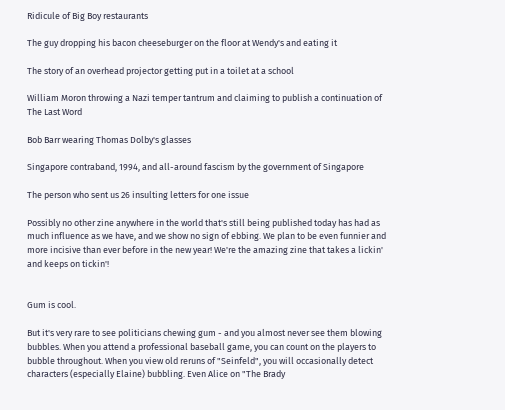Ridicule of Big Boy restaurants

The guy dropping his bacon cheeseburger on the floor at Wendy's and eating it

The story of an overhead projector getting put in a toilet at a school

William Moron throwing a Nazi temper tantrum and claiming to publish a continuation of The Last Word

Bob Barr wearing Thomas Dolby's glasses

Singapore contraband, 1994, and all-around fascism by the government of Singapore

The person who sent us 26 insulting letters for one issue

Possibly no other zine anywhere in the world that's still being published today has had as much influence as we have, and we show no sign of ebbing. We plan to be even funnier and more incisive than ever before in the new year! We're the amazing zine that takes a lickin' and keeps on tickin'!


Gum is cool.

But it's very rare to see politicians chewing gum - and you almost never see them blowing bubbles. When you attend a professional baseball game, you can count on the players to bubble throughout. When you view old reruns of "Seinfeld", you will occasionally detect characters (especially Elaine) bubbling. Even Alice on "The Brady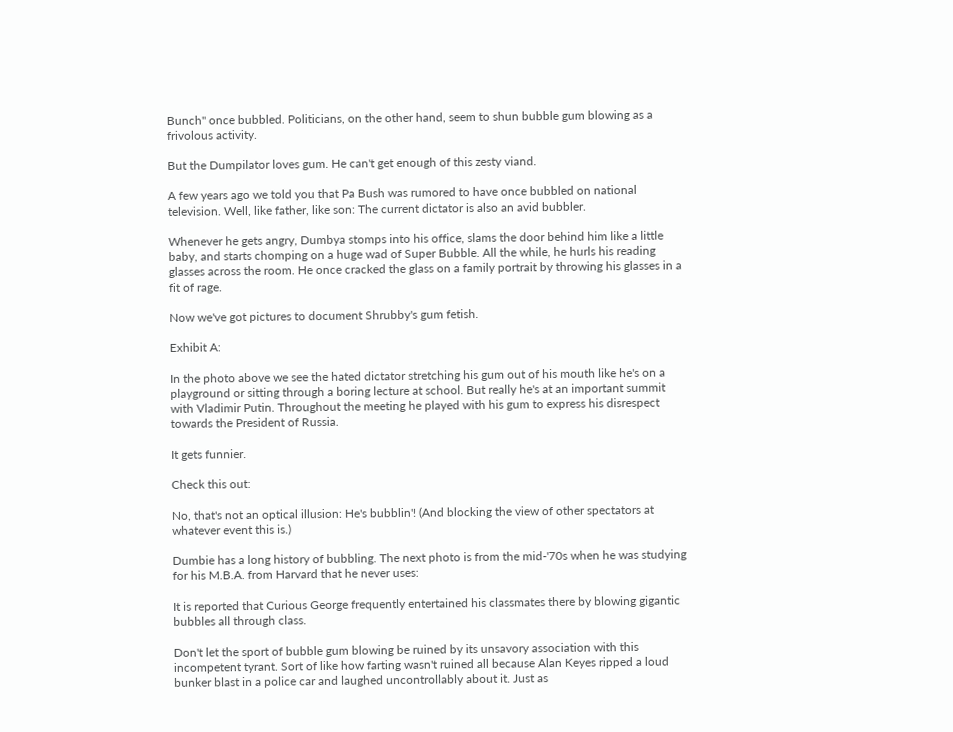Bunch" once bubbled. Politicians, on the other hand, seem to shun bubble gum blowing as a frivolous activity.

But the Dumpilator loves gum. He can't get enough of this zesty viand.

A few years ago we told you that Pa Bush was rumored to have once bubbled on national television. Well, like father, like son: The current dictator is also an avid bubbler.

Whenever he gets angry, Dumbya stomps into his office, slams the door behind him like a little baby, and starts chomping on a huge wad of Super Bubble. All the while, he hurls his reading glasses across the room. He once cracked the glass on a family portrait by throwing his glasses in a fit of rage.

Now we've got pictures to document Shrubby's gum fetish.

Exhibit A:

In the photo above we see the hated dictator stretching his gum out of his mouth like he's on a playground or sitting through a boring lecture at school. But really he's at an important summit with Vladimir Putin. Throughout the meeting he played with his gum to express his disrespect towards the President of Russia.

It gets funnier.

Check this out:

No, that's not an optical illusion: He's bubblin'! (And blocking the view of other spectators at whatever event this is.)

Dumbie has a long history of bubbling. The next photo is from the mid-'70s when he was studying for his M.B.A. from Harvard that he never uses:

It is reported that Curious George frequently entertained his classmates there by blowing gigantic bubbles all through class.

Don't let the sport of bubble gum blowing be ruined by its unsavory association with this incompetent tyrant. Sort of like how farting wasn't ruined all because Alan Keyes ripped a loud bunker blast in a police car and laughed uncontrollably about it. Just as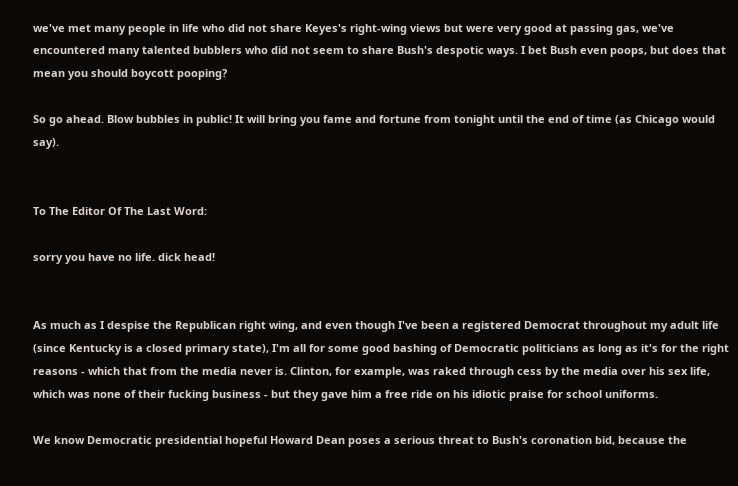we've met many people in life who did not share Keyes's right-wing views but were very good at passing gas, we've encountered many talented bubblers who did not seem to share Bush's despotic ways. I bet Bush even poops, but does that mean you should boycott pooping?

So go ahead. Blow bubbles in public! It will bring you fame and fortune from tonight until the end of time (as Chicago would say).


To The Editor Of The Last Word:

sorry you have no life. dick head!


As much as I despise the Republican right wing, and even though I've been a registered Democrat throughout my adult life (since Kentucky is a closed primary state), I'm all for some good bashing of Democratic politicians as long as it's for the right reasons - which that from the media never is. Clinton, for example, was raked through cess by the media over his sex life, which was none of their fucking business - but they gave him a free ride on his idiotic praise for school uniforms.

We know Democratic presidential hopeful Howard Dean poses a serious threat to Bush's coronation bid, because the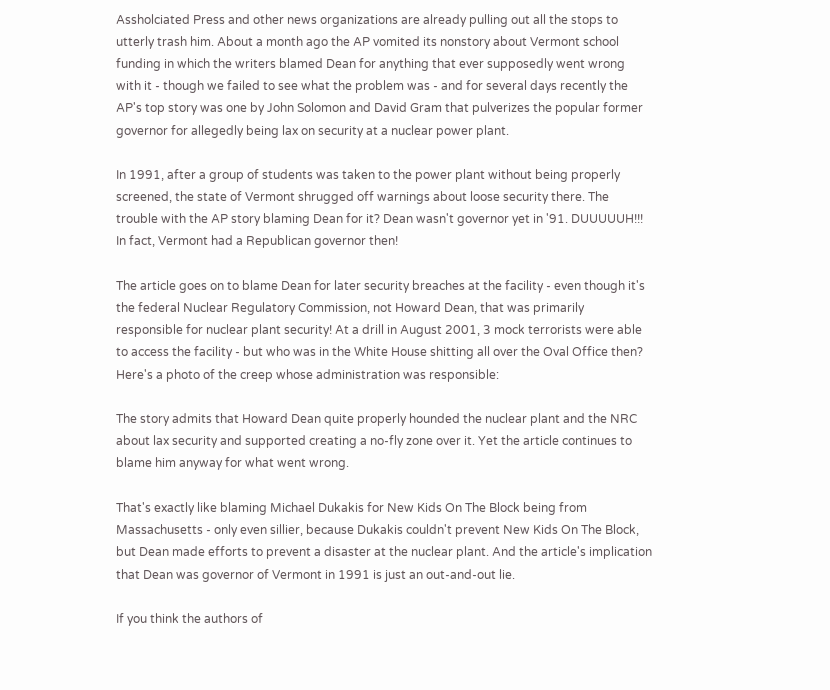Assholciated Press and other news organizations are already pulling out all the stops to utterly trash him. About a month ago the AP vomited its nonstory about Vermont school funding in which the writers blamed Dean for anything that ever supposedly went wrong with it - though we failed to see what the problem was - and for several days recently the AP's top story was one by John Solomon and David Gram that pulverizes the popular former governor for allegedly being lax on security at a nuclear power plant.

In 1991, after a group of students was taken to the power plant without being properly screened, the state of Vermont shrugged off warnings about loose security there. The trouble with the AP story blaming Dean for it? Dean wasn't governor yet in '91. DUUUUUH!!! In fact, Vermont had a Republican governor then!

The article goes on to blame Dean for later security breaches at the facility - even though it's the federal Nuclear Regulatory Commission, not Howard Dean, that was primarily responsible for nuclear plant security! At a drill in August 2001, 3 mock terrorists were able to access the facility - but who was in the White House shitting all over the Oval Office then? Here's a photo of the creep whose administration was responsible:

The story admits that Howard Dean quite properly hounded the nuclear plant and the NRC about lax security and supported creating a no-fly zone over it. Yet the article continues to blame him anyway for what went wrong.

That's exactly like blaming Michael Dukakis for New Kids On The Block being from Massachusetts - only even sillier, because Dukakis couldn't prevent New Kids On The Block, but Dean made efforts to prevent a disaster at the nuclear plant. And the article's implication that Dean was governor of Vermont in 1991 is just an out-and-out lie.

If you think the authors of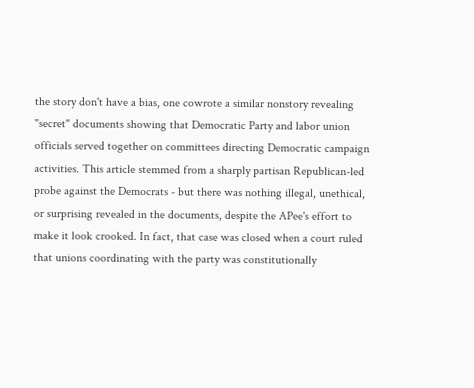the story don't have a bias, one cowrote a similar nonstory revealing "secret" documents showing that Democratic Party and labor union officials served together on committees directing Democratic campaign activities. This article stemmed from a sharply partisan Republican-led probe against the Democrats - but there was nothing illegal, unethical, or surprising revealed in the documents, despite the APee's effort to make it look crooked. In fact, that case was closed when a court ruled that unions coordinating with the party was constitutionally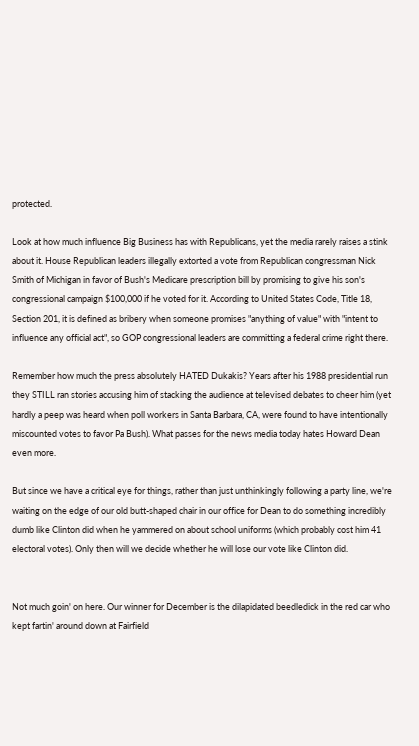protected.

Look at how much influence Big Business has with Republicans, yet the media rarely raises a stink about it. House Republican leaders illegally extorted a vote from Republican congressman Nick Smith of Michigan in favor of Bush's Medicare prescription bill by promising to give his son's congressional campaign $100,000 if he voted for it. According to United States Code, Title 18, Section 201, it is defined as bribery when someone promises "anything of value" with "intent to influence any official act", so GOP congressional leaders are committing a federal crime right there.

Remember how much the press absolutely HATED Dukakis? Years after his 1988 presidential run they STILL ran stories accusing him of stacking the audience at televised debates to cheer him (yet hardly a peep was heard when poll workers in Santa Barbara, CA, were found to have intentionally miscounted votes to favor Pa Bush). What passes for the news media today hates Howard Dean even more.

But since we have a critical eye for things, rather than just unthinkingly following a party line, we're waiting on the edge of our old butt-shaped chair in our office for Dean to do something incredibly dumb like Clinton did when he yammered on about school uniforms (which probably cost him 41 electoral votes). Only then will we decide whether he will lose our vote like Clinton did.


Not much goin' on here. Our winner for December is the dilapidated beedledick in the red car who kept fartin' around down at Fairfield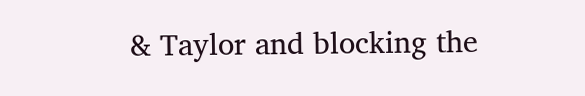& Taylor and blocking the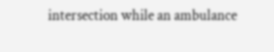intersection while an ambulance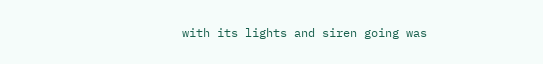with its lights and siren going was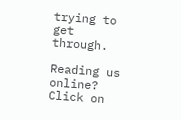trying to get through.

Reading us online? Click on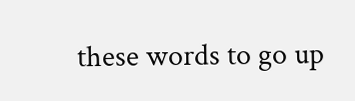these words to go up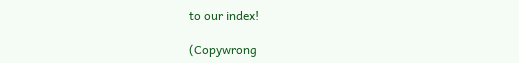to our index!

(Copywrong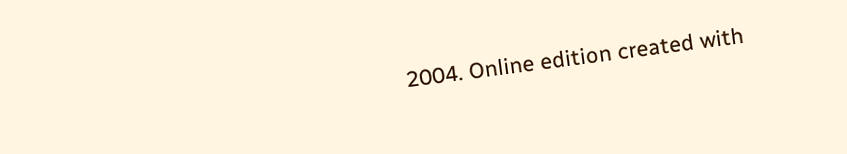2004. Online edition created with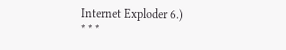Internet Exploder 6.)
* * *